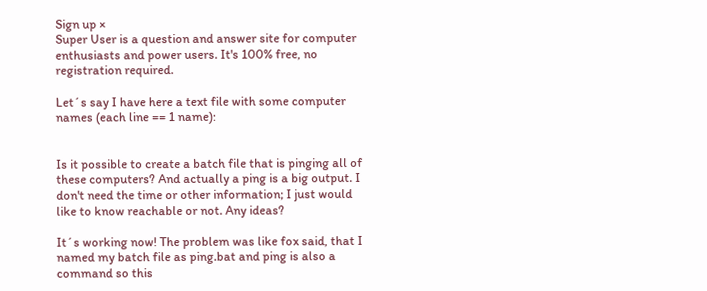Sign up ×
Super User is a question and answer site for computer enthusiasts and power users. It's 100% free, no registration required.

Let´s say I have here a text file with some computer names (each line == 1 name):


Is it possible to create a batch file that is pinging all of these computers? And actually a ping is a big output. I don't need the time or other information; I just would like to know reachable or not. Any ideas?

It´s working now! The problem was like fox said, that I named my batch file as ping.bat and ping is also a command so this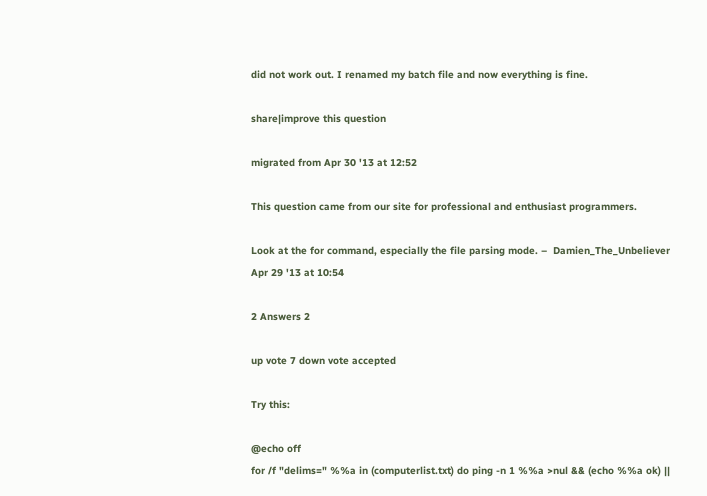did not work out. I renamed my batch file and now everything is fine.

share|improve this question

migrated from Apr 30 '13 at 12:52

This question came from our site for professional and enthusiast programmers.

Look at the for command, especially the file parsing mode. –  Damien_The_Unbeliever Apr 29 '13 at 10:54

2 Answers 2

up vote 7 down vote accepted

Try this:

@echo off
for /f "delims=" %%a in (computerlist.txt) do ping -n 1 %%a >nul && (echo %%a ok) ||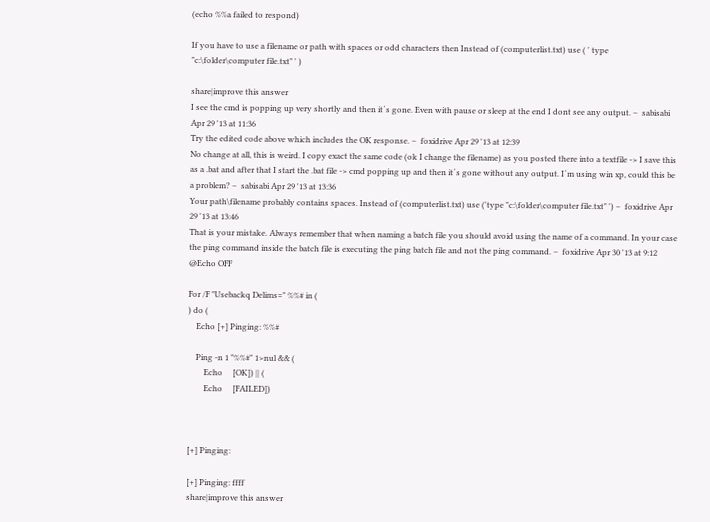(echo %%a failed to respond)

If you have to use a filename or path with spaces or odd characters then Instead of (computerlist.txt) use ( ' type "c:\folder\computer file.txt" ' )

share|improve this answer
I see the cmd is popping up very shortly and then it´s gone. Even with pause or sleep at the end I dont see any output. –  sabisabi Apr 29 '13 at 11:36
Try the edited code above which includes the OK response. –  foxidrive Apr 29 '13 at 12:39
No change at all, this is weird. I copy exact the same code (ok I change the filename) as you posted there into a textfile -> I save this as a .bat and after that I start the .bat file -> cmd popping up and then it´s gone without any output. I´m using win xp, could this be a problem? –  sabisabi Apr 29 '13 at 13:36
Your path\filename probably contains spaces. Instead of (computerlist.txt) use ('type "c:\folder\computer file.txt" ') –  foxidrive Apr 29 '13 at 13:46
That is your mistake. Always remember that when naming a batch file you should avoid using the name of a command. In your case the ping command inside the batch file is executing the ping batch file and not the ping command. –  foxidrive Apr 30 '13 at 9:12
@Echo OFF

For /F "Usebackq Delims=" %%# in (
) do (
    Echo [+] Pinging: %%#

    Ping -n 1 "%%#" 1>nul && (
        Echo     [OK]) || (
        Echo     [FAILED])



[+] Pinging:

[+] Pinging: ffff
share|improve this answer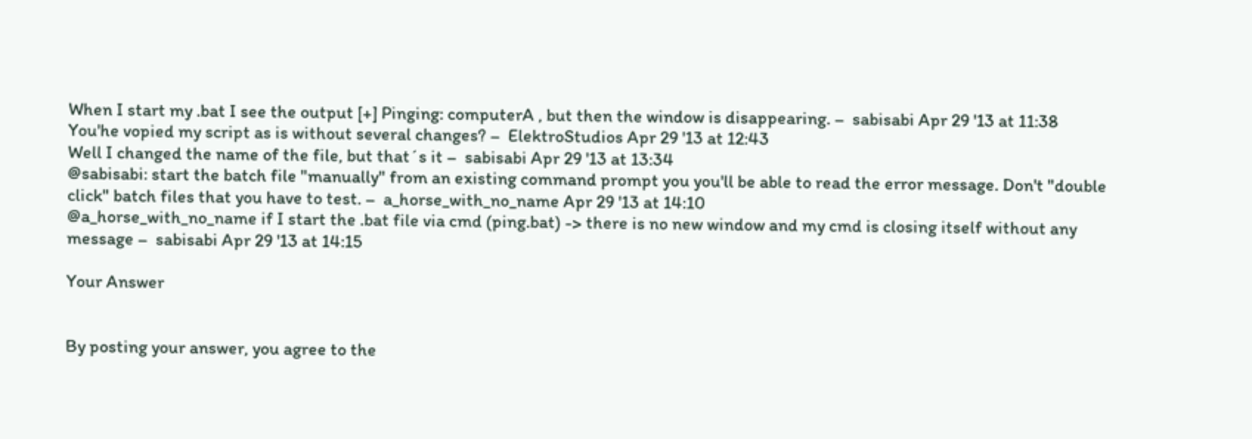When I start my .bat I see the output [+] Pinging: computerA , but then the window is disappearing. –  sabisabi Apr 29 '13 at 11:38
You'he vopied my script as is without several changes? –  ElektroStudios Apr 29 '13 at 12:43
Well I changed the name of the file, but that´s it –  sabisabi Apr 29 '13 at 13:34
@sabisabi: start the batch file "manually" from an existing command prompt you you'll be able to read the error message. Don't "double click" batch files that you have to test. –  a_horse_with_no_name Apr 29 '13 at 14:10
@a_horse_with_no_name if I start the .bat file via cmd (ping.bat) -> there is no new window and my cmd is closing itself without any message –  sabisabi Apr 29 '13 at 14:15

Your Answer


By posting your answer, you agree to the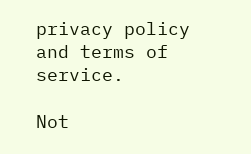privacy policy and terms of service.

Not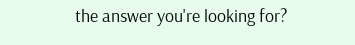the answer you're looking for?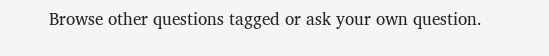Browse other questions tagged or ask your own question.